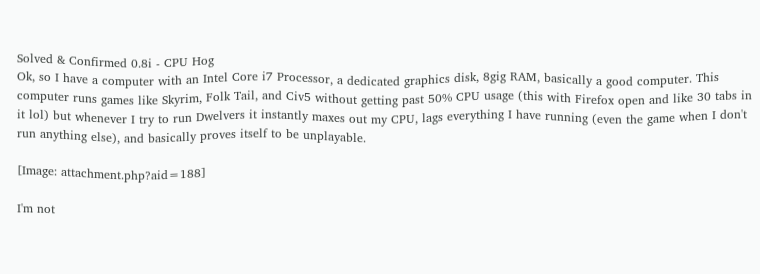Solved & Confirmed 0.8i - CPU Hog
Ok, so I have a computer with an Intel Core i7 Processor, a dedicated graphics disk, 8gig RAM, basically a good computer. This computer runs games like Skyrim, Folk Tail, and Civ5 without getting past 50% CPU usage (this with Firefox open and like 30 tabs in it lol) but whenever I try to run Dwelvers it instantly maxes out my CPU, lags everything I have running (even the game when I don't run anything else), and basically proves itself to be unplayable.

[Image: attachment.php?aid=188]

I'm not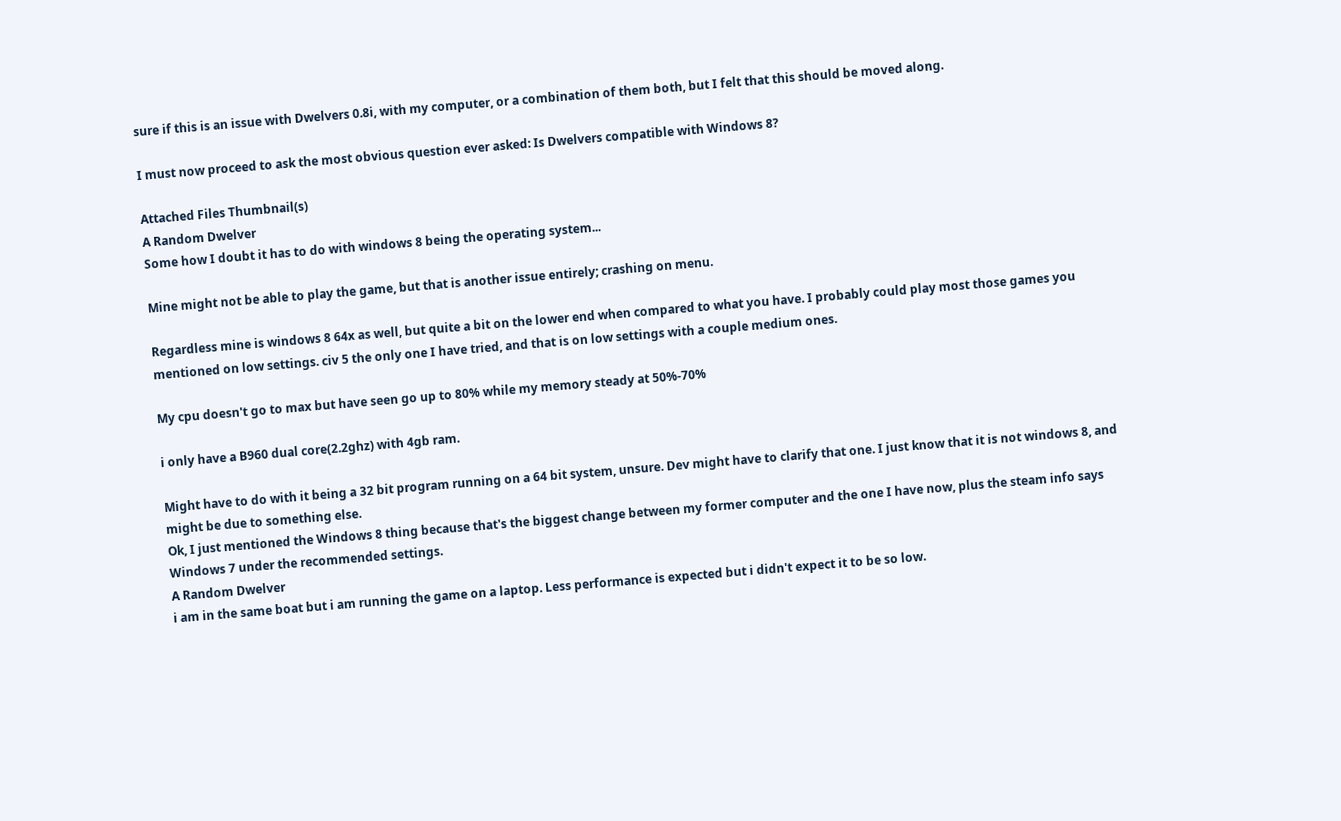sure if this is an issue with Dwelvers 0.8i, with my computer, or a combination of them both, but I felt that this should be moved along.

I must now proceed to ask the most obvious question ever asked: Is Dwelvers compatible with Windows 8?

Attached Files Thumbnail(s)
A Random Dwelver
Some how I doubt it has to do with windows 8 being the operating system...

Mine might not be able to play the game, but that is another issue entirely; crashing on menu.

Regardless mine is windows 8 64x as well, but quite a bit on the lower end when compared to what you have. I probably could play most those games you mentioned on low settings. civ 5 the only one I have tried, and that is on low settings with a couple medium ones.

My cpu doesn't go to max but have seen go up to 80% while my memory steady at 50%-70%

i only have a B960 dual core(2.2ghz) with 4gb ram.

Might have to do with it being a 32 bit program running on a 64 bit system, unsure. Dev might have to clarify that one. I just know that it is not windows 8, and might be due to something else.
Ok, I just mentioned the Windows 8 thing because that's the biggest change between my former computer and the one I have now, plus the steam info says Windows 7 under the recommended settings.
A Random Dwelver
i am in the same boat but i am running the game on a laptop. Less performance is expected but i didn't expect it to be so low.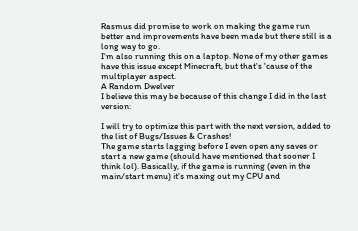Rasmus did promise to work on making the game run better and improvements have been made but there still is a long way to go.
I'm also running this on a laptop. None of my other games have this issue except Minecraft, but that's 'cause of the multiplayer aspect.
A Random Dwelver
I believe this may be because of this change I did in the last version:

I will try to optimize this part with the next version, added to the list of Bugs/Issues & Crashes!
The game starts lagging before I even open any saves or start a new game (should have mentioned that sooner I think lol). Basically, if the game is running (even in the main/start menu) it's maxing out my CPU and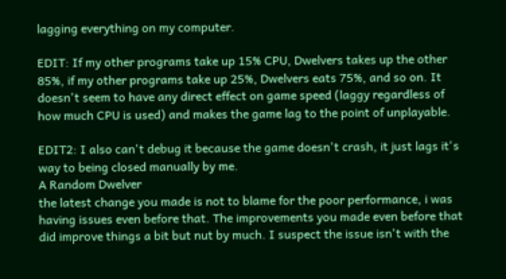lagging everything on my computer.

EDIT: If my other programs take up 15% CPU, Dwelvers takes up the other 85%, if my other programs take up 25%, Dwelvers eats 75%, and so on. It doesn't seem to have any direct effect on game speed (laggy regardless of how much CPU is used) and makes the game lag to the point of unplayable.

EDIT2: I also can't debug it because the game doesn't crash, it just lags it's way to being closed manually by me.
A Random Dwelver
the latest change you made is not to blame for the poor performance, i was having issues even before that. The improvements you made even before that did improve things a bit but nut by much. I suspect the issue isn't with the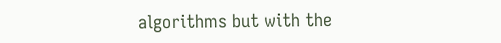algorithms but with the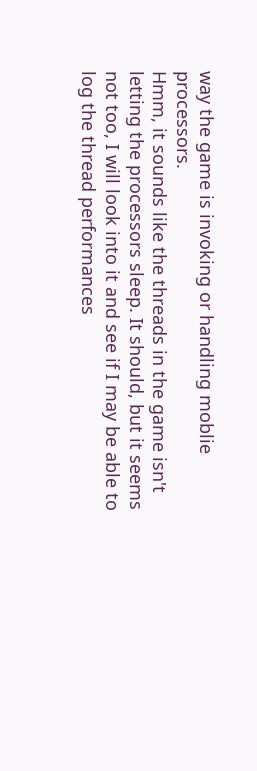way the game is invoking or handling moblie processors.
Hmm, it sounds like the threads in the game isn't letting the processors sleep. It should, but it seems not too, I will look into it and see if I may be able to log the thread performances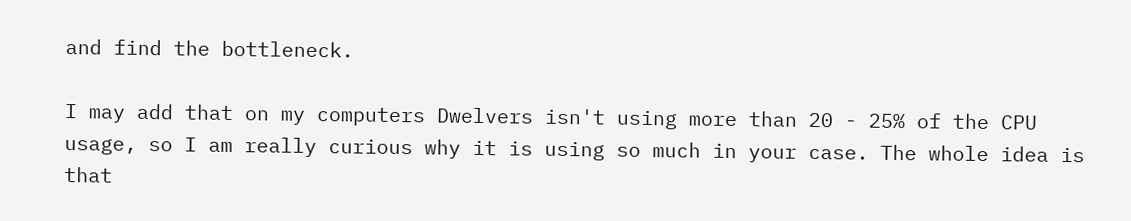and find the bottleneck.

I may add that on my computers Dwelvers isn't using more than 20 - 25% of the CPU usage, so I am really curious why it is using so much in your case. The whole idea is that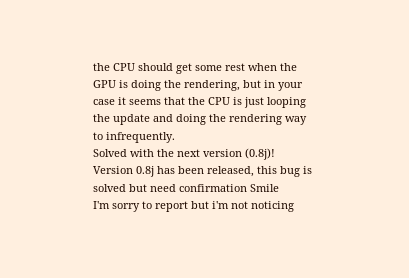the CPU should get some rest when the GPU is doing the rendering, but in your case it seems that the CPU is just looping the update and doing the rendering way to infrequently.
Solved with the next version (0.8j)!
Version 0.8j has been released, this bug is solved but need confirmation Smile
I'm sorry to report but i'm not noticing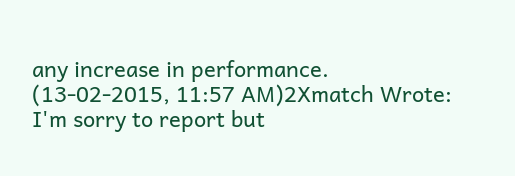any increase in performance.
(13-02-2015, 11:57 AM)2Xmatch Wrote: I'm sorry to report but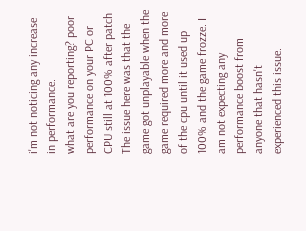i'm not noticing any increase in performance.
what are you reporting? poor performance on your PC or CPU still at 100% after patch
The issue here was that the game got unplayable when the game required more and more of the cpu until it used up 100% and the game frozze. I am not expecting any performance boost from anyone that hasn't experienced this issue.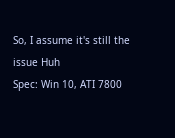So, I assume it's still the issue Huh
Spec: Win 10, ATI 7800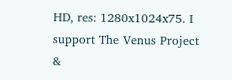HD, res: 1280x1024x75. I support The Venus Project &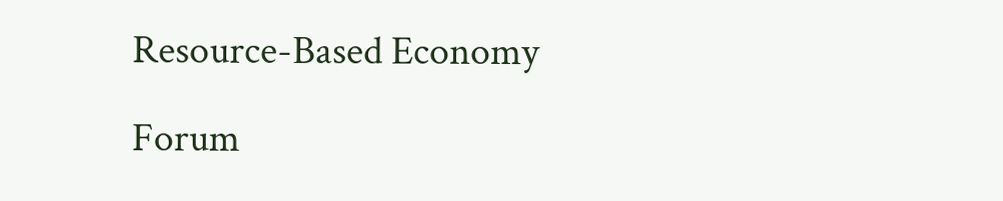Resource-Based Economy

Forum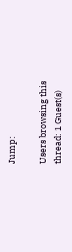Jump:

Users browsing this thread: 1 Guest(s)